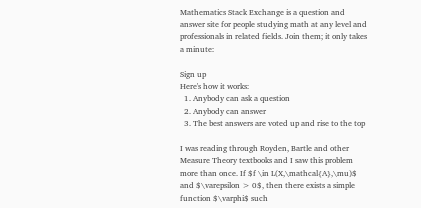Mathematics Stack Exchange is a question and answer site for people studying math at any level and professionals in related fields. Join them; it only takes a minute:

Sign up
Here's how it works:
  1. Anybody can ask a question
  2. Anybody can answer
  3. The best answers are voted up and rise to the top

I was reading through Royden, Bartle and other Measure Theory textbooks and I saw this problem more than once. If $f \in L(X,\mathcal{A},\mu)$ and $\varepsilon > 0$, then there exists a simple function $\varphi$ such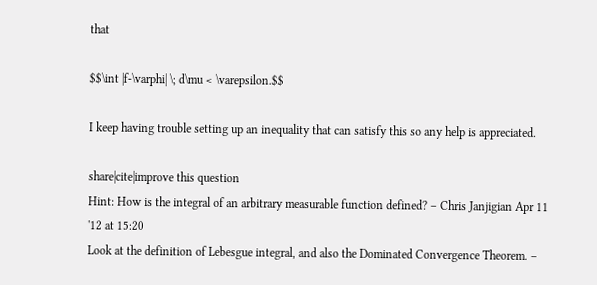that

$$\int |f-\varphi| \; d\mu < \varepsilon.$$

I keep having trouble setting up an inequality that can satisfy this so any help is appreciated.

share|cite|improve this question
Hint: How is the integral of an arbitrary measurable function defined? – Chris Janjigian Apr 11 '12 at 15:20
Look at the definition of Lebesgue integral, and also the Dominated Convergence Theorem. –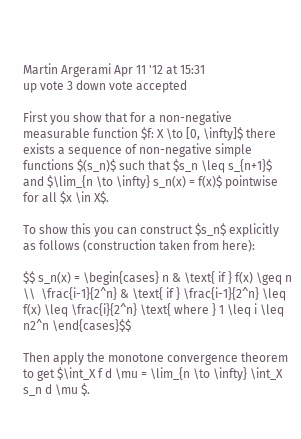Martin Argerami Apr 11 '12 at 15:31
up vote 3 down vote accepted

First you show that for a non-negative measurable function $f: X \to [0, \infty]$ there exists a sequence of non-negative simple functions $(s_n)$ such that $s_n \leq s_{n+1}$ and $\lim_{n \to \infty} s_n(x) = f(x)$ pointwise for all $x \in X$.

To show this you can construct $s_n$ explicitly as follows (construction taken from here):

$$ s_n(x) = \begin{cases} n & \text{ if } f(x) \geq n \\  \frac{i-1}{2^n} & \text{ if } \frac{i-1}{2^n} \leq f(x) \leq \frac{i}{2^n} \text{ where } 1 \leq i \leq n2^n \end{cases}$$

Then apply the monotone convergence theorem to get $\int_X f d \mu = \lim_{n \to \infty} \int_X s_n d \mu $.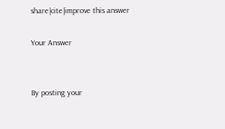share|cite|improve this answer

Your Answer


By posting your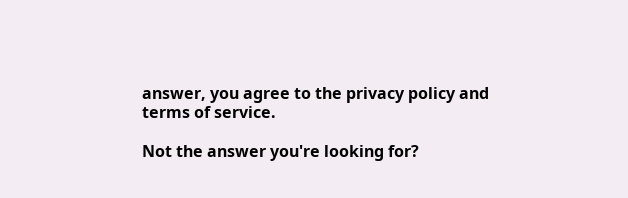answer, you agree to the privacy policy and terms of service.

Not the answer you're looking for?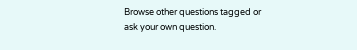Browse other questions tagged or ask your own question.